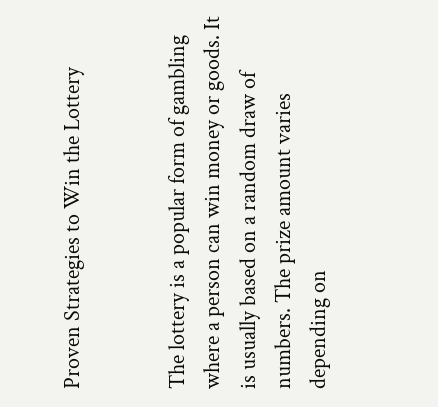Proven Strategies to Win the Lottery


The lottery is a popular form of gambling where a person can win money or goods. It is usually based on a random draw of numbers. The prize amount varies depending on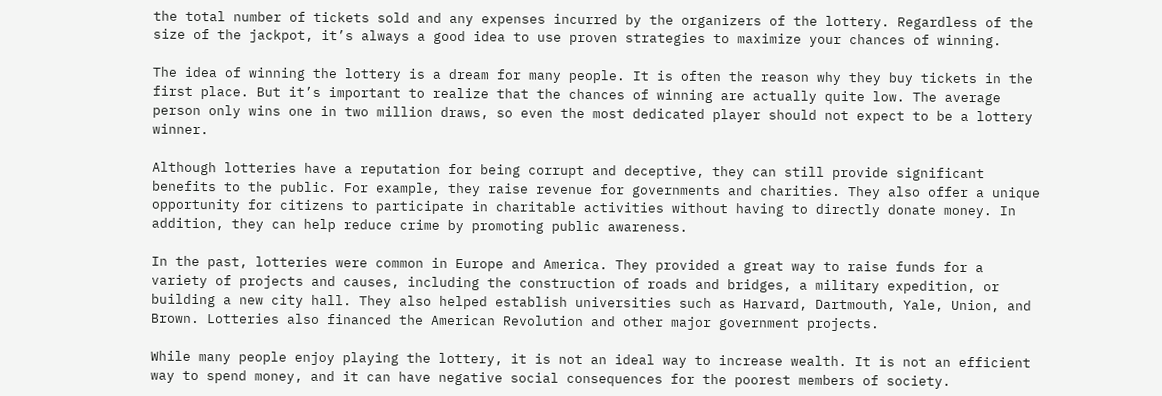the total number of tickets sold and any expenses incurred by the organizers of the lottery. Regardless of the size of the jackpot, it’s always a good idea to use proven strategies to maximize your chances of winning.

The idea of winning the lottery is a dream for many people. It is often the reason why they buy tickets in the first place. But it’s important to realize that the chances of winning are actually quite low. The average person only wins one in two million draws, so even the most dedicated player should not expect to be a lottery winner.

Although lotteries have a reputation for being corrupt and deceptive, they can still provide significant benefits to the public. For example, they raise revenue for governments and charities. They also offer a unique opportunity for citizens to participate in charitable activities without having to directly donate money. In addition, they can help reduce crime by promoting public awareness.

In the past, lotteries were common in Europe and America. They provided a great way to raise funds for a variety of projects and causes, including the construction of roads and bridges, a military expedition, or building a new city hall. They also helped establish universities such as Harvard, Dartmouth, Yale, Union, and Brown. Lotteries also financed the American Revolution and other major government projects.

While many people enjoy playing the lottery, it is not an ideal way to increase wealth. It is not an efficient way to spend money, and it can have negative social consequences for the poorest members of society.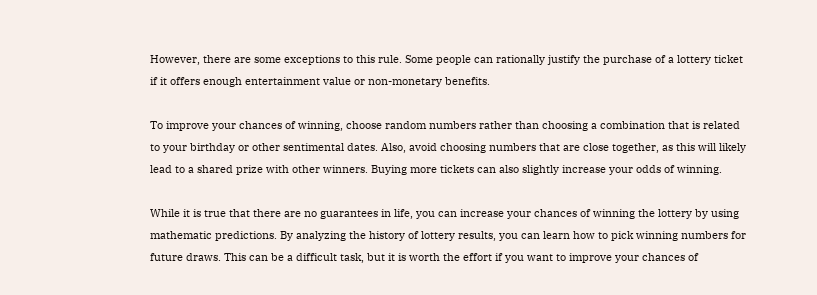However, there are some exceptions to this rule. Some people can rationally justify the purchase of a lottery ticket if it offers enough entertainment value or non-monetary benefits.

To improve your chances of winning, choose random numbers rather than choosing a combination that is related to your birthday or other sentimental dates. Also, avoid choosing numbers that are close together, as this will likely lead to a shared prize with other winners. Buying more tickets can also slightly increase your odds of winning.

While it is true that there are no guarantees in life, you can increase your chances of winning the lottery by using mathematic predictions. By analyzing the history of lottery results, you can learn how to pick winning numbers for future draws. This can be a difficult task, but it is worth the effort if you want to improve your chances of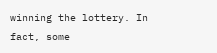winning the lottery. In fact, some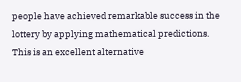people have achieved remarkable success in the lottery by applying mathematical predictions. This is an excellent alternative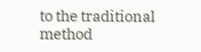to the traditional method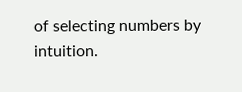of selecting numbers by intuition.